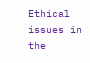Ethical issues in the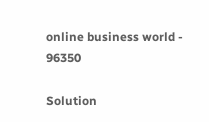online business world - 96350

Solution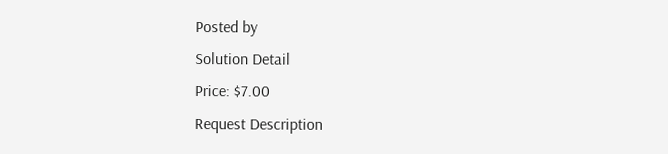Posted by
Solution Detail
Price: $7.00
Request Description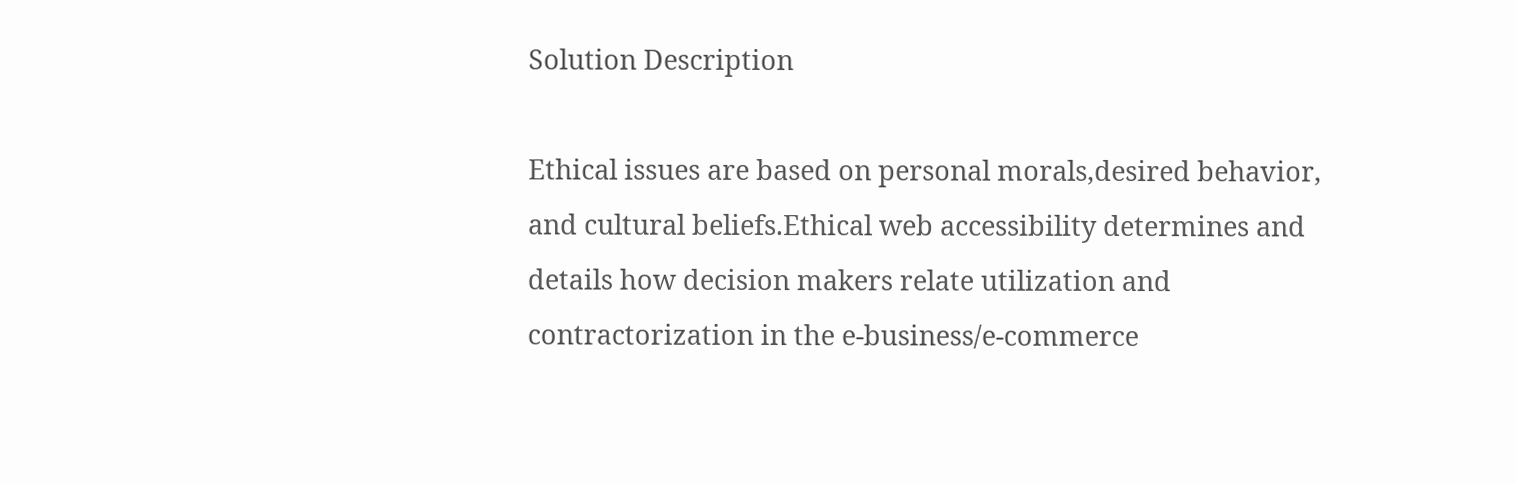Solution Description

Ethical issues are based on personal morals,desired behavior, and cultural beliefs.Ethical web accessibility determines and details how decision makers relate utilization and contractorization in the e-business/e-commerce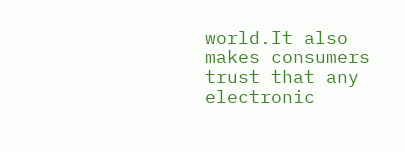world.It also makes consumers trust that any electronic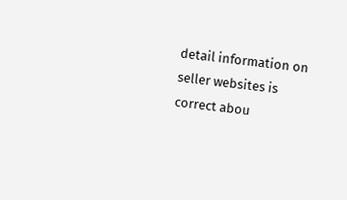detail information on seller websites is correct abou